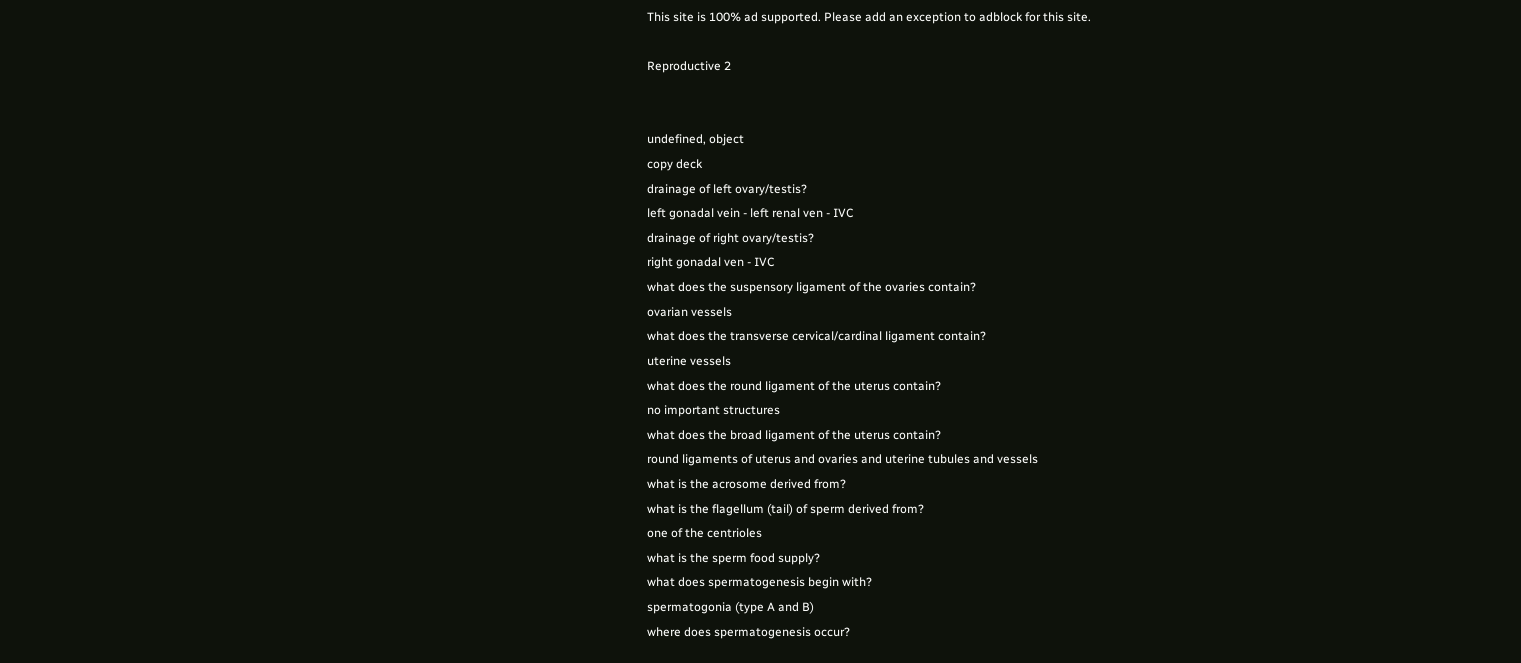This site is 100% ad supported. Please add an exception to adblock for this site.

Reproductive 2


undefined, object
copy deck
drainage of left ovary/testis?
left gonadal vein - left renal ven - IVC
drainage of right ovary/testis?
right gonadal ven - IVC
what does the suspensory ligament of the ovaries contain?
ovarian vessels
what does the transverse cervical/cardinal ligament contain?
uterine vessels
what does the round ligament of the uterus contain?
no important structures
what does the broad ligament of the uterus contain?
round ligaments of uterus and ovaries and uterine tubules and vessels
what is the acrosome derived from?
what is the flagellum (tail) of sperm derived from?
one of the centrioles
what is the sperm food supply?
what does spermatogenesis begin with?
spermatogonia (type A and B)
where does spermatogenesis occur?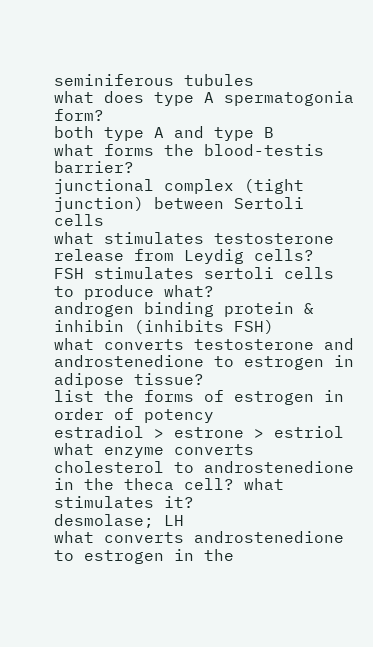seminiferous tubules
what does type A spermatogonia form?
both type A and type B
what forms the blood-testis barrier?
junctional complex (tight junction) between Sertoli cells
what stimulates testosterone release from Leydig cells?
FSH stimulates sertoli cells to produce what?
androgen binding protein & inhibin (inhibits FSH)
what converts testosterone and androstenedione to estrogen in adipose tissue?
list the forms of estrogen in order of potency
estradiol > estrone > estriol
what enzyme converts cholesterol to androstenedione in the theca cell? what stimulates it?
desmolase; LH
what converts androstenedione to estrogen in the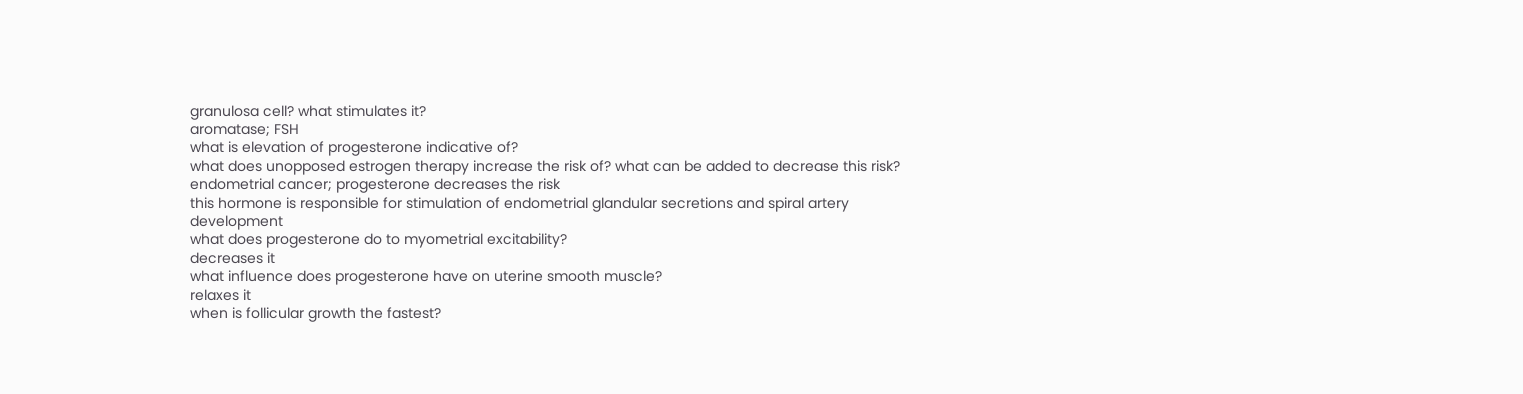granulosa cell? what stimulates it?
aromatase; FSH
what is elevation of progesterone indicative of?
what does unopposed estrogen therapy increase the risk of? what can be added to decrease this risk?
endometrial cancer; progesterone decreases the risk
this hormone is responsible for stimulation of endometrial glandular secretions and spiral artery development
what does progesterone do to myometrial excitability?
decreases it
what influence does progesterone have on uterine smooth muscle?
relaxes it
when is follicular growth the fastest?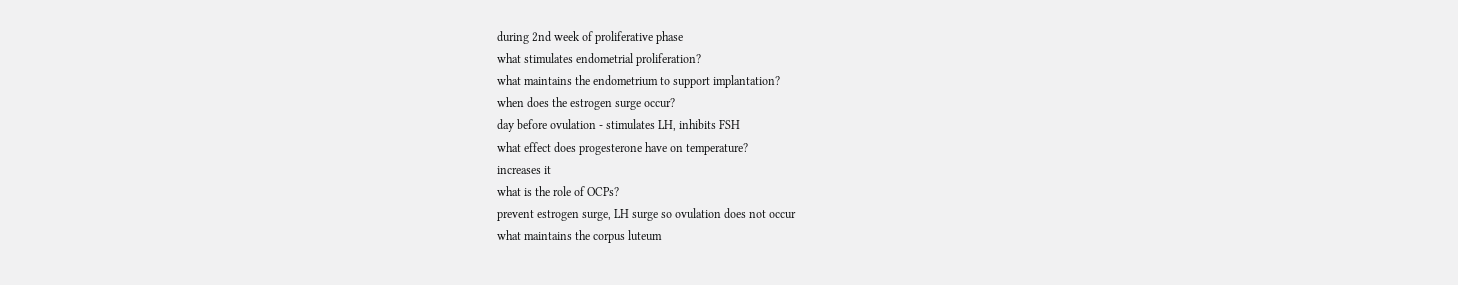during 2nd week of proliferative phase
what stimulates endometrial proliferation?
what maintains the endometrium to support implantation?
when does the estrogen surge occur?
day before ovulation - stimulates LH, inhibits FSH
what effect does progesterone have on temperature?
increases it
what is the role of OCPs?
prevent estrogen surge, LH surge so ovulation does not occur
what maintains the corpus luteum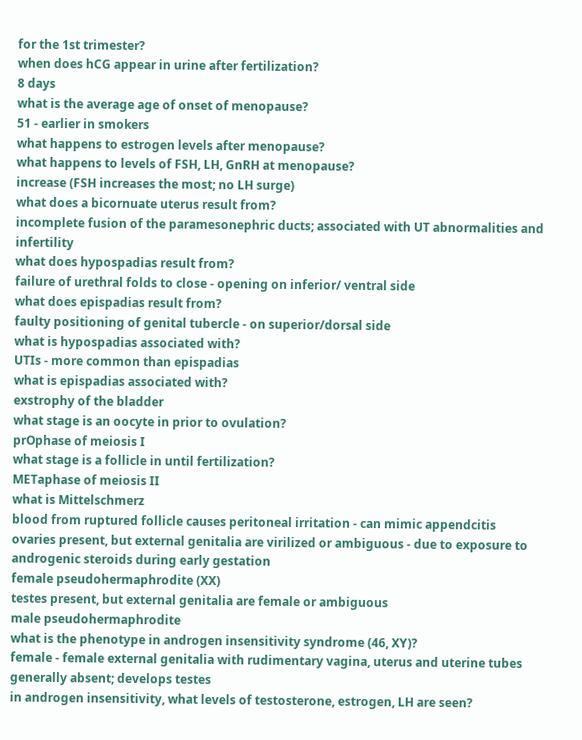for the 1st trimester?
when does hCG appear in urine after fertilization?
8 days
what is the average age of onset of menopause?
51 - earlier in smokers
what happens to estrogen levels after menopause?
what happens to levels of FSH, LH, GnRH at menopause?
increase (FSH increases the most; no LH surge)
what does a bicornuate uterus result from?
incomplete fusion of the paramesonephric ducts; associated with UT abnormalities and infertility
what does hypospadias result from?
failure of urethral folds to close - opening on inferior/ ventral side
what does epispadias result from?
faulty positioning of genital tubercle - on superior/dorsal side
what is hypospadias associated with?
UTIs - more common than epispadias
what is epispadias associated with?
exstrophy of the bladder
what stage is an oocyte in prior to ovulation?
prOphase of meiosis I
what stage is a follicle in until fertilization?
METaphase of meiosis II
what is Mittelschmerz
blood from ruptured follicle causes peritoneal irritation - can mimic appendcitis
ovaries present, but external genitalia are virilized or ambiguous - due to exposure to androgenic steroids during early gestation
female pseudohermaphrodite (XX)
testes present, but external genitalia are female or ambiguous
male pseudohermaphrodite
what is the phenotype in androgen insensitivity syndrome (46, XY)?
female - female external genitalia with rudimentary vagina, uterus and uterine tubes generally absent; develops testes
in androgen insensitivity, what levels of testosterone, estrogen, LH are seen?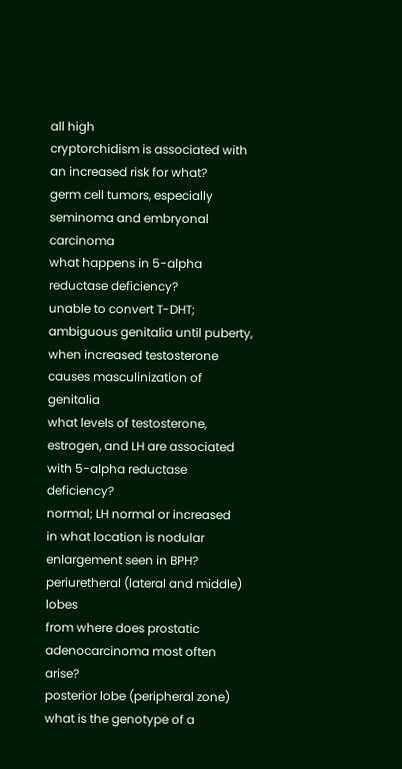all high
cryptorchidism is associated with an increased risk for what?
germ cell tumors, especially seminoma and embryonal carcinoma
what happens in 5-alpha reductase deficiency?
unable to convert T-DHT; ambiguous genitalia until puberty, when increased testosterone causes masculinization of genitalia
what levels of testosterone, estrogen, and LH are associated with 5-alpha reductase deficiency?
normal; LH normal or increased
in what location is nodular enlargement seen in BPH?
periuretheral (lateral and middle) lobes
from where does prostatic adenocarcinoma most often arise?
posterior lobe (peripheral zone)
what is the genotype of a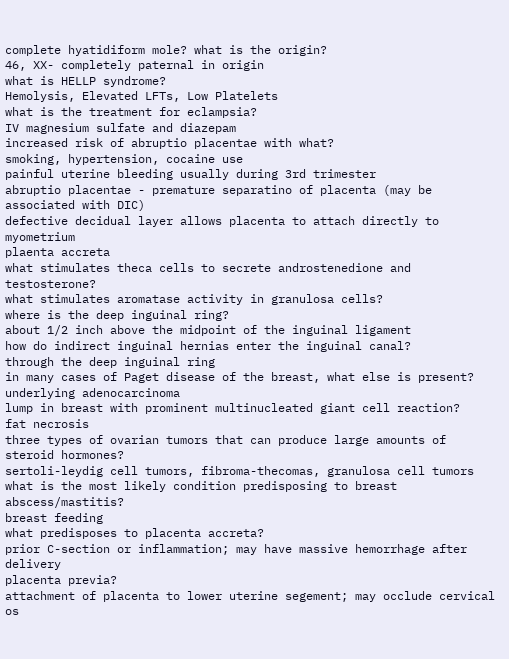complete hyatidiform mole? what is the origin?
46, XX- completely paternal in origin
what is HELLP syndrome?
Hemolysis, Elevated LFTs, Low Platelets
what is the treatment for eclampsia?
IV magnesium sulfate and diazepam
increased risk of abruptio placentae with what?
smoking, hypertension, cocaine use
painful uterine bleeding usually during 3rd trimester
abruptio placentae - premature separatino of placenta (may be associated with DIC)
defective decidual layer allows placenta to attach directly to myometrium
plaenta accreta
what stimulates theca cells to secrete androstenedione and testosterone?
what stimulates aromatase activity in granulosa cells?
where is the deep inguinal ring?
about 1/2 inch above the midpoint of the inguinal ligament
how do indirect inguinal hernias enter the inguinal canal?
through the deep inguinal ring
in many cases of Paget disease of the breast, what else is present?
underlying adenocarcinoma
lump in breast with prominent multinucleated giant cell reaction?
fat necrosis
three types of ovarian tumors that can produce large amounts of steroid hormones?
sertoli-leydig cell tumors, fibroma-thecomas, granulosa cell tumors
what is the most likely condition predisposing to breast abscess/mastitis?
breast feeding
what predisposes to placenta accreta?
prior C-section or inflammation; may have massive hemorrhage after delivery
placenta previa?
attachment of placenta to lower uterine segement; may occlude cervical os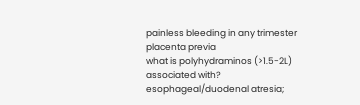painless bleeding in any trimester
placenta previa
what is polyhydraminos (>1.5-2L) associated with?
esophageal/duodenal atresia;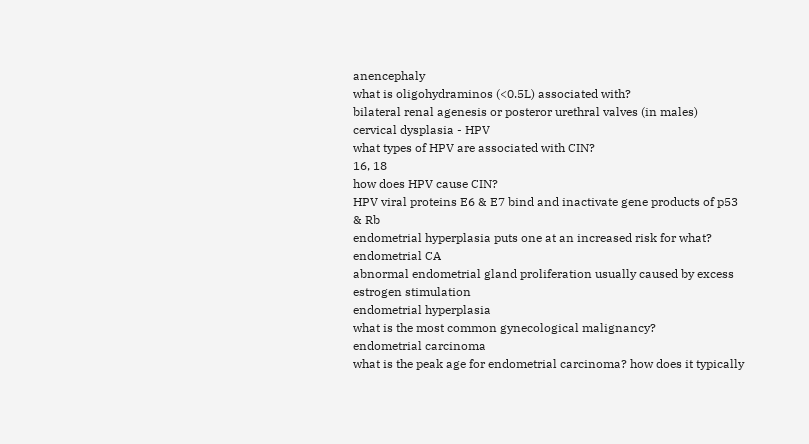anencephaly
what is oligohydraminos (<0.5L) associated with?
bilateral renal agenesis or posteror urethral valves (in males)
cervical dysplasia - HPV
what types of HPV are associated with CIN?
16, 18
how does HPV cause CIN?
HPV viral proteins E6 & E7 bind and inactivate gene products of p53 & Rb
endometrial hyperplasia puts one at an increased risk for what?
endometrial CA
abnormal endometrial gland proliferation usually caused by excess estrogen stimulation
endometrial hyperplasia
what is the most common gynecological malignancy?
endometrial carcinoma
what is the peak age for endometrial carcinoma? how does it typically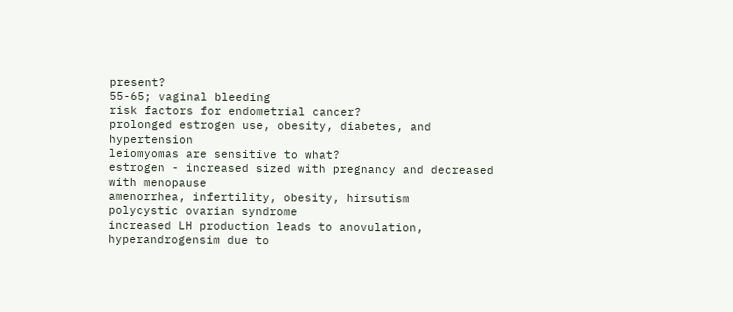present?
55-65; vaginal bleeding
risk factors for endometrial cancer?
prolonged estrogen use, obesity, diabetes, and hypertension
leiomyomas are sensitive to what?
estrogen - increased sized with pregnancy and decreased with menopause
amenorrhea, infertility, obesity, hirsutism
polycystic ovarian syndrome
increased LH production leads to anovulation, hyperandrogensim due to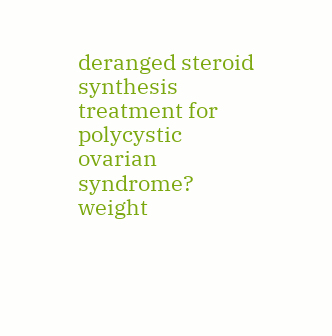deranged steroid synthesis
treatment for polycystic ovarian syndrome?
weight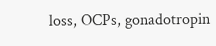loss, OCPs, gonadotropin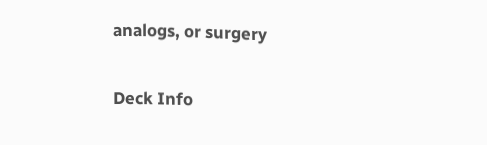analogs, or surgery

Deck Info